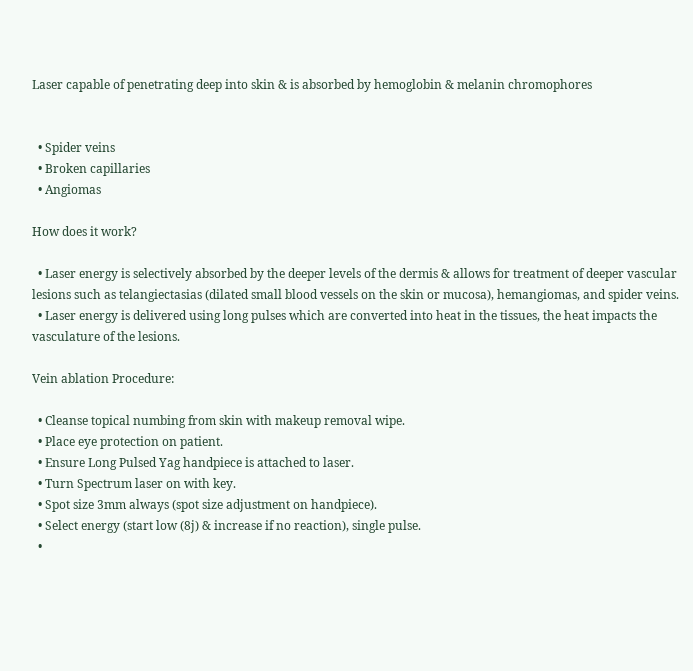Laser capable of penetrating deep into skin & is absorbed by hemoglobin & melanin chromophores


  • Spider veins
  • Broken capillaries
  • Angiomas

How does it work?

  • Laser energy is selectively absorbed by the deeper levels of the dermis & allows for treatment of deeper vascular lesions such as telangiectasias (dilated small blood vessels on the skin or mucosa), hemangiomas, and spider veins.
  • Laser energy is delivered using long pulses which are converted into heat in the tissues, the heat impacts the vasculature of the lesions.

Vein ablation Procedure:

  • Cleanse topical numbing from skin with makeup removal wipe.
  • Place eye protection on patient.
  • Ensure Long Pulsed Yag handpiece is attached to laser.
  • Turn Spectrum laser on with key.
  • Spot size 3mm always (spot size adjustment on handpiece).
  • Select energy (start low (8j) & increase if no reaction), single pulse.
  •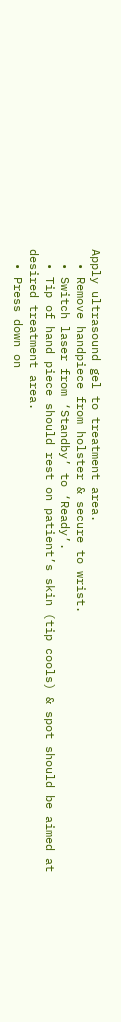Apply ultrasound gel to treatment area.
  • Remove handpiece from holster & secure to wrist.
  • Switch laser from ‘Standby’ to ‘Ready’.
  • Tip of hand piece should rest on patient’s skin (tip cools) & spot should be aimed at desired treatment area.
  • Press down on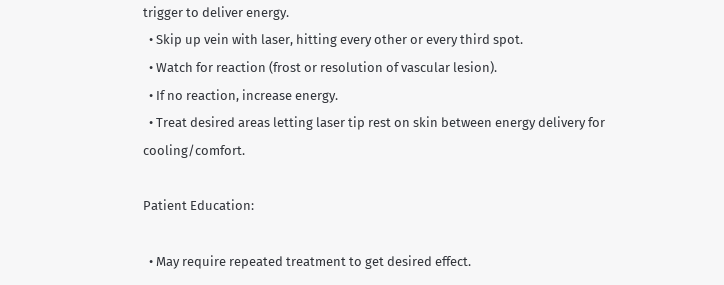trigger to deliver energy.
  • Skip up vein with laser, hitting every other or every third spot.
  • Watch for reaction (frost or resolution of vascular lesion).
  • If no reaction, increase energy.
  • Treat desired areas letting laser tip rest on skin between energy delivery for cooling/comfort.

Patient Education:

  • May require repeated treatment to get desired effect.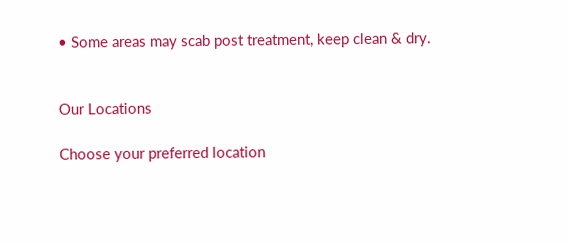• Some areas may scab post treatment, keep clean & dry.


Our Locations

Choose your preferred location